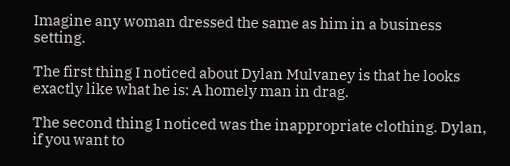Imagine any woman dressed the same as him in a business setting.

The first thing I noticed about Dylan Mulvaney is that he looks exactly like what he is: A homely man in drag.

The second thing I noticed was the inappropriate clothing. Dylan, if you want to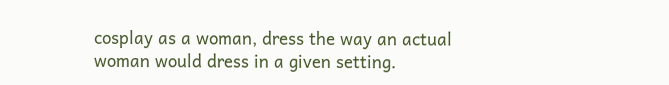cosplay as a woman, dress the way an actual woman would dress in a given setting.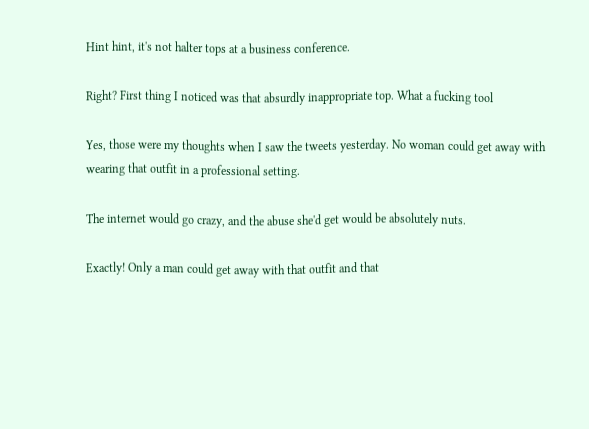Hint hint, it's not halter tops at a business conference.

Right? First thing I noticed was that absurdly inappropriate top. What a fucking tool

Yes, those were my thoughts when I saw the tweets yesterday. No woman could get away with wearing that outfit in a professional setting.

The internet would go crazy, and the abuse she'd get would be absolutely nuts.

Exactly! Only a man could get away with that outfit and that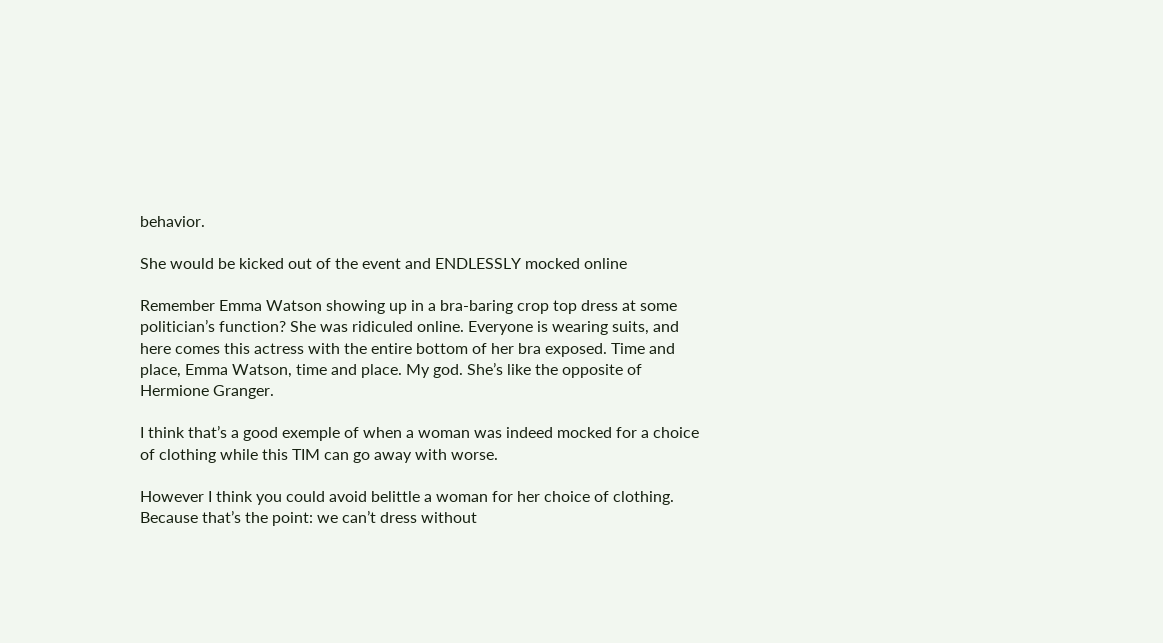behavior.

She would be kicked out of the event and ENDLESSLY mocked online

Remember Emma Watson showing up in a bra-baring crop top dress at some politician’s function? She was ridiculed online. Everyone is wearing suits, and here comes this actress with the entire bottom of her bra exposed. Time and place, Emma Watson, time and place. My god. She’s like the opposite of Hermione Granger.

I think that’s a good exemple of when a woman was indeed mocked for a choice of clothing while this TIM can go away with worse.

However I think you could avoid belittle a woman for her choice of clothing. Because that’s the point: we can’t dress without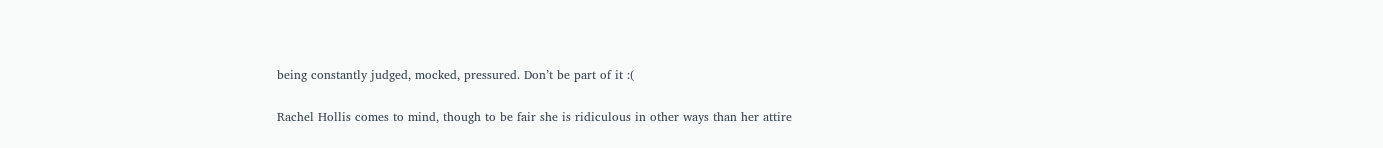being constantly judged, mocked, pressured. Don’t be part of it :(

Rachel Hollis comes to mind, though to be fair she is ridiculous in other ways than her attire